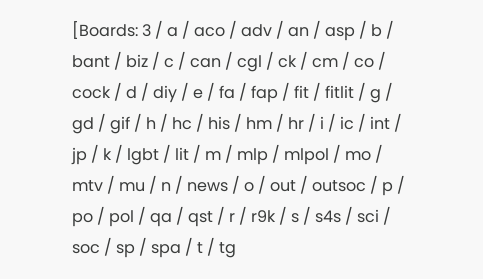[Boards: 3 / a / aco / adv / an / asp / b / bant / biz / c / can / cgl / ck / cm / co / cock / d / diy / e / fa / fap / fit / fitlit / g / gd / gif / h / hc / his / hm / hr / i / ic / int / jp / k / lgbt / lit / m / mlp / mlpol / mo / mtv / mu / n / news / o / out / outsoc / p / po / pol / qa / qst / r / r9k / s / s4s / sci / soc / sp / spa / t / tg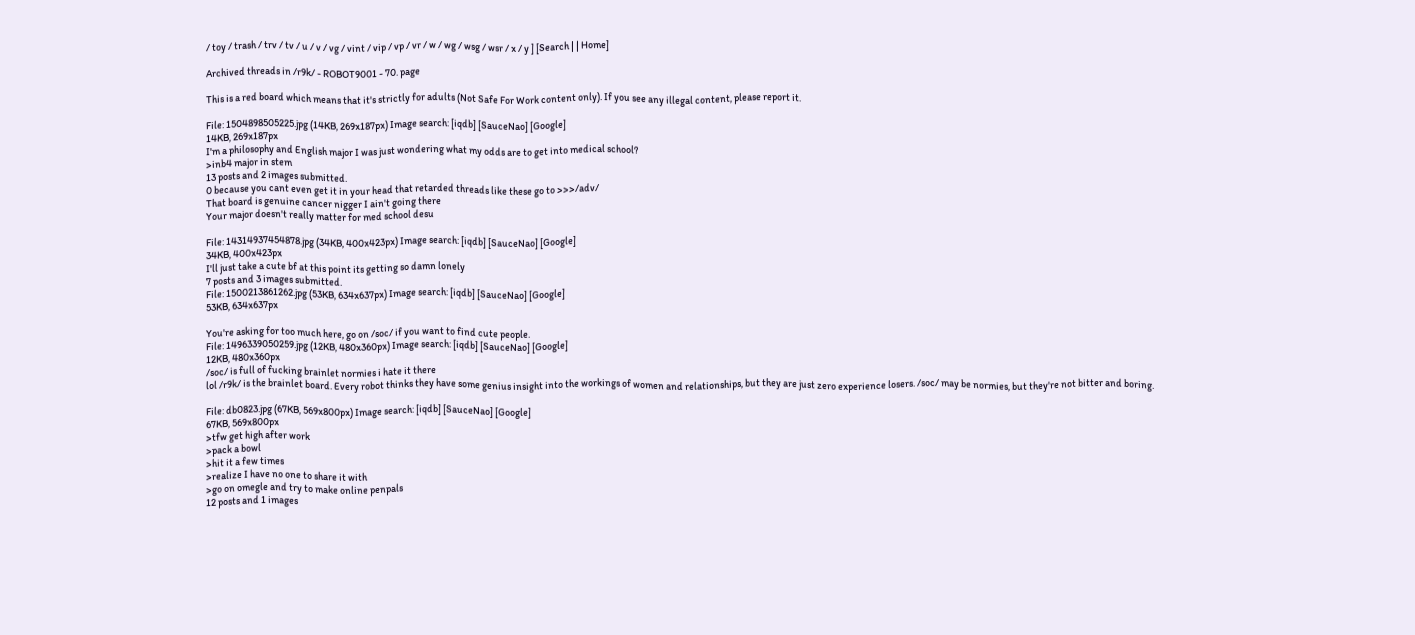/ toy / trash / trv / tv / u / v / vg / vint / vip / vp / vr / w / wg / wsg / wsr / x / y ] [Search | | Home]

Archived threads in /r9k/ - ROBOT9001 - 70. page

This is a red board which means that it's strictly for adults (Not Safe For Work content only). If you see any illegal content, please report it.

File: 1504898505225.jpg (14KB, 269x187px) Image search: [iqdb] [SauceNao] [Google]
14KB, 269x187px
I'm a philosophy and English major I was just wondering what my odds are to get into medical school?
>inb4 major in stem
13 posts and 2 images submitted.
0 because you cant even get it in your head that retarded threads like these go to >>>/adv/
That board is genuine cancer nigger I ain't going there
Your major doesn't really matter for med school desu

File: 14314937454878.jpg (34KB, 400x423px) Image search: [iqdb] [SauceNao] [Google]
34KB, 400x423px
I'll just take a cute bf at this point its getting so damn lonely
7 posts and 3 images submitted.
File: 1500213861262.jpg (53KB, 634x637px) Image search: [iqdb] [SauceNao] [Google]
53KB, 634x637px

You're asking for too much here, go on /soc/ if you want to find cute people.
File: 1496339050259.jpg (12KB, 480x360px) Image search: [iqdb] [SauceNao] [Google]
12KB, 480x360px
/soc/ is full of fucking brainlet normies i hate it there
lol /r9k/ is the brainlet board. Every robot thinks they have some genius insight into the workings of women and relationships, but they are just zero experience losers. /soc/ may be normies, but they're not bitter and boring.

File: db0823.jpg (67KB, 569x800px) Image search: [iqdb] [SauceNao] [Google]
67KB, 569x800px
>tfw get high after work
>pack a bowl
>hit it a few times
>realize I have no one to share it with
>go on omegle and try to make online penpals
12 posts and 1 images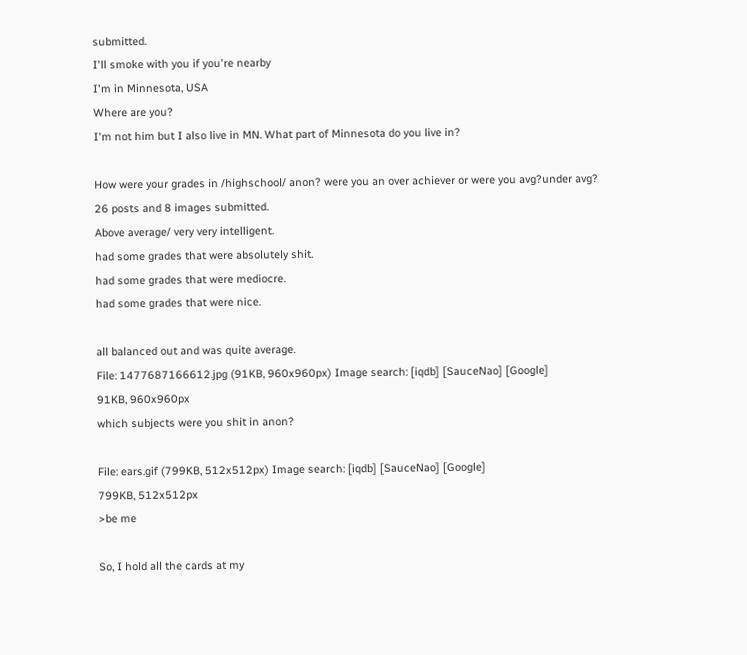submitted.
I'll smoke with you if you're nearby
I'm in Minnesota, USA
Where are you?
I'm not him but I also live in MN. What part of Minnesota do you live in?

How were your grades in /highschool/ anon? were you an over achiever or were you avg?under avg?
26 posts and 8 images submitted.
Above average/ very very intelligent.
had some grades that were absolutely shit.
had some grades that were mediocre.
had some grades that were nice.

all balanced out and was quite average.
File: 1477687166612.jpg (91KB, 960x960px) Image search: [iqdb] [SauceNao] [Google]
91KB, 960x960px
which subjects were you shit in anon?

File: ears.gif (799KB, 512x512px) Image search: [iqdb] [SauceNao] [Google]
799KB, 512x512px
>be me

So, I hold all the cards at my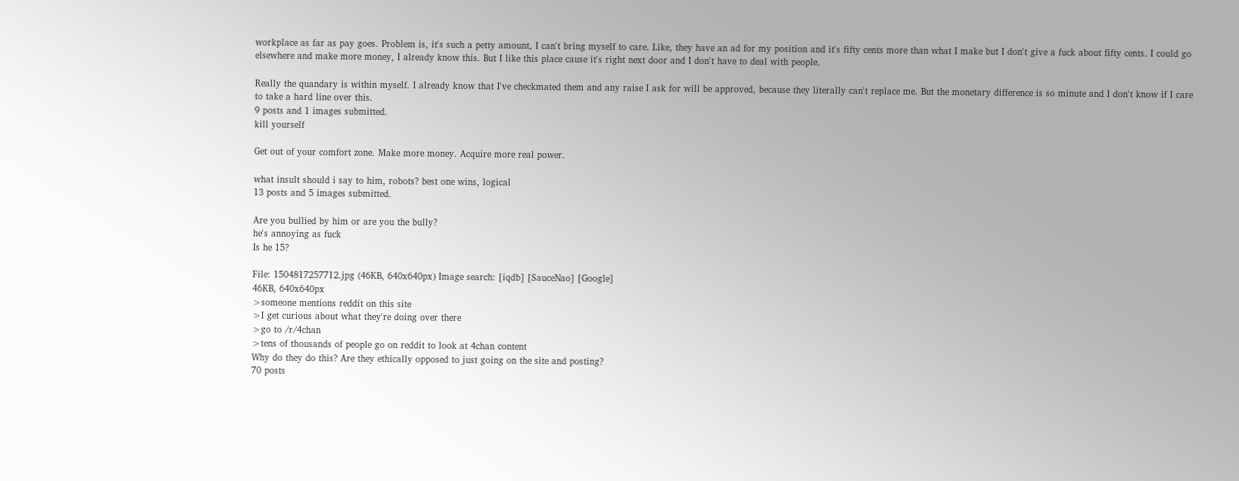workplace as far as pay goes. Problem is, it's such a petty amount, I can't bring myself to care. Like, they have an ad for my position and it's fifty cents more than what I make but I don't give a fuck about fifty cents. I could go elsewhere and make more money, I already know this. But I like this place cause it's right next door and I don't have to deal with people.

Really the quandary is within myself. I already know that I've checkmated them and any raise I ask for will be approved, because they literally can't replace me. But the monetary difference is so minute and I don't know if I care to take a hard line over this.
9 posts and 1 images submitted.
kill yourself

Get out of your comfort zone. Make more money. Acquire more real power.

what insult should i say to him, robots? best one wins, logical
13 posts and 5 images submitted.

Are you bullied by him or are you the bully?
he's annoying as fuck
Is he 15?

File: 1504817257712.jpg (46KB, 640x640px) Image search: [iqdb] [SauceNao] [Google]
46KB, 640x640px
>someone mentions reddit on this site
>I get curious about what they're doing over there
>go to /r/4chan
>tens of thousands of people go on reddit to look at 4chan content
Why do they do this? Are they ethically opposed to just going on the site and posting?
70 posts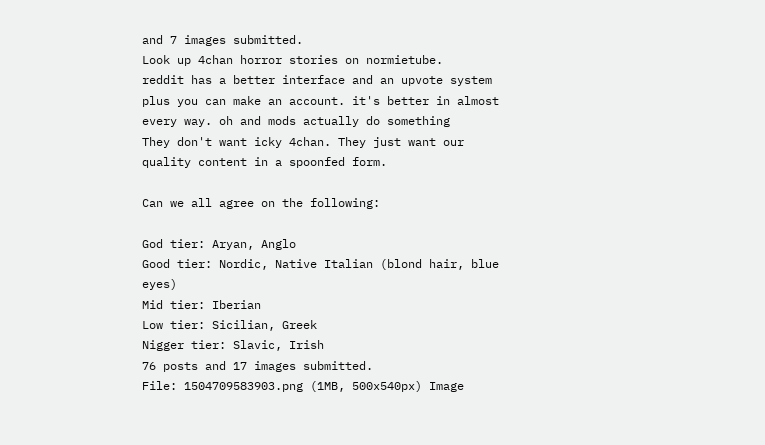and 7 images submitted.
Look up 4chan horror stories on normietube.
reddit has a better interface and an upvote system plus you can make an account. it's better in almost every way. oh and mods actually do something
They don't want icky 4chan. They just want our quality content in a spoonfed form.

Can we all agree on the following:

God tier: Aryan, Anglo
Good tier: Nordic, Native Italian (blond hair, blue eyes)
Mid tier: Iberian
Low tier: Sicilian, Greek
Nigger tier: Slavic, Irish
76 posts and 17 images submitted.
File: 1504709583903.png (1MB, 500x540px) Image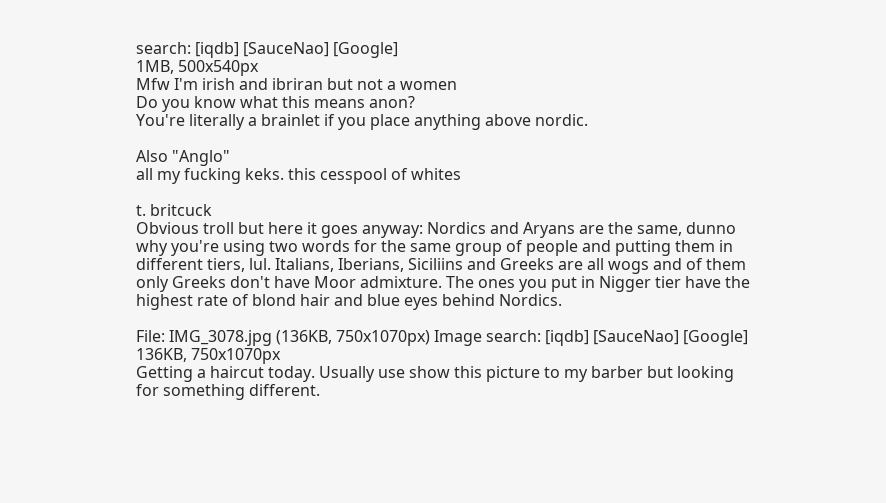search: [iqdb] [SauceNao] [Google]
1MB, 500x540px
Mfw I'm irish and ibriran but not a women
Do you know what this means anon?
You're literally a brainlet if you place anything above nordic.

Also "Anglo"
all my fucking keks. this cesspool of whites

t. britcuck
Obvious troll but here it goes anyway: Nordics and Aryans are the same, dunno why you're using two words for the same group of people and putting them in different tiers, lul. Italians, Iberians, Siciliins and Greeks are all wogs and of them only Greeks don't have Moor admixture. The ones you put in Nigger tier have the highest rate of blond hair and blue eyes behind Nordics.

File: IMG_3078.jpg (136KB, 750x1070px) Image search: [iqdb] [SauceNao] [Google]
136KB, 750x1070px
Getting a haircut today. Usually use show this picture to my barber but looking for something different.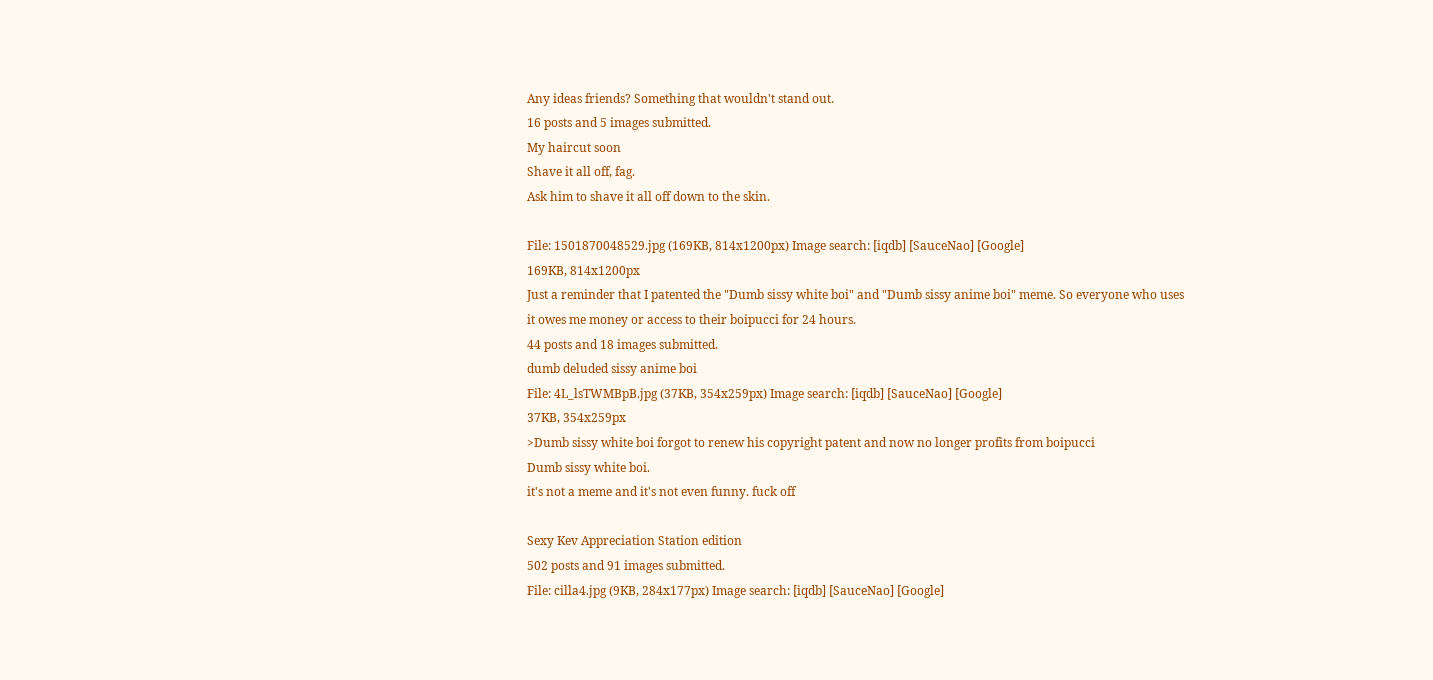Any ideas friends? Something that wouldn't stand out.
16 posts and 5 images submitted.
My haircut soon
Shave it all off, fag.
Ask him to shave it all off down to the skin.

File: 1501870048529.jpg (169KB, 814x1200px) Image search: [iqdb] [SauceNao] [Google]
169KB, 814x1200px
Just a reminder that I patented the "Dumb sissy white boi" and "Dumb sissy anime boi" meme. So everyone who uses it owes me money or access to their boipucci for 24 hours.
44 posts and 18 images submitted.
dumb deluded sissy anime boi
File: 4L_lsTWMBpB.jpg (37KB, 354x259px) Image search: [iqdb] [SauceNao] [Google]
37KB, 354x259px
>Dumb sissy white boi forgot to renew his copyright patent and now no longer profits from boipucci
Dumb sissy white boi.
it's not a meme and it's not even funny. fuck off

Sexy Kev Appreciation Station edition
502 posts and 91 images submitted.
File: cilla4.jpg (9KB, 284x177px) Image search: [iqdb] [SauceNao] [Google]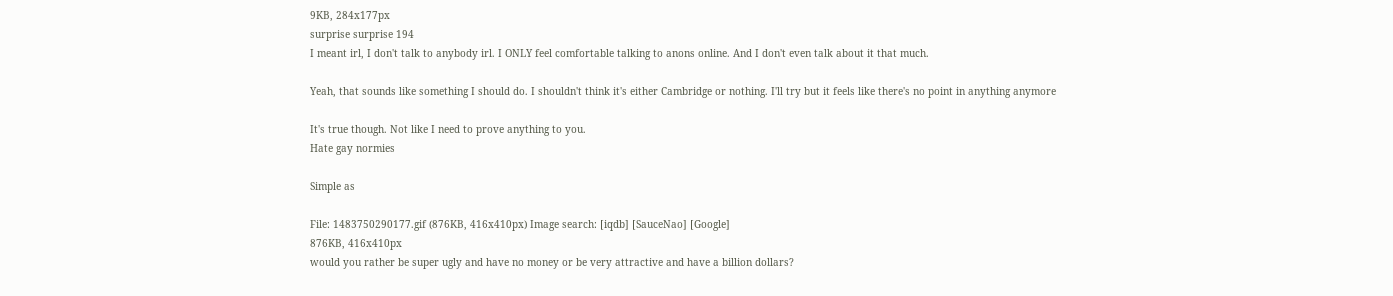9KB, 284x177px
surprise surprise 194
I meant irl, I don't talk to anybody irl. I ONLY feel comfortable talking to anons online. And I don't even talk about it that much.

Yeah, that sounds like something I should do. I shouldn't think it's either Cambridge or nothing. I'll try but it feels like there's no point in anything anymore

It's true though. Not like I need to prove anything to you.
Hate gay normies

Simple as

File: 1483750290177.gif (876KB, 416x410px) Image search: [iqdb] [SauceNao] [Google]
876KB, 416x410px
would you rather be super ugly and have no money or be very attractive and have a billion dollars?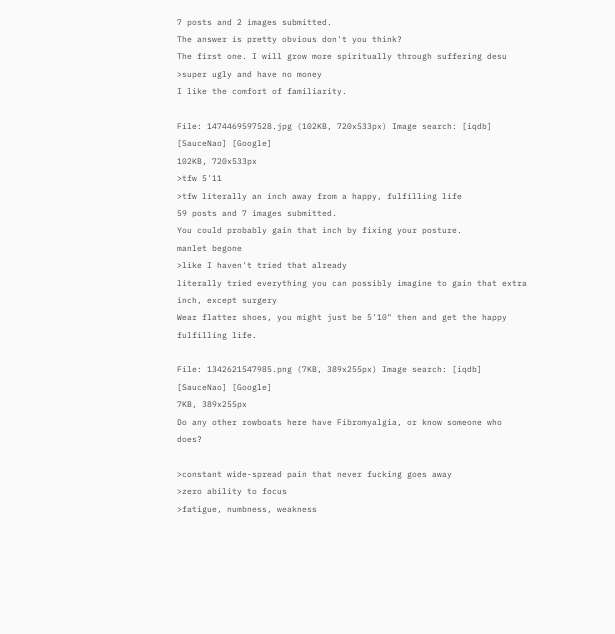7 posts and 2 images submitted.
The answer is pretty obvious don't you think?
The first one. I will grow more spiritually through suffering desu
>super ugly and have no money
I like the comfort of familiarity.

File: 1474469597528.jpg (102KB, 720x533px) Image search: [iqdb] [SauceNao] [Google]
102KB, 720x533px
>tfw 5'11
>tfw literally an inch away from a happy, fulfilling life
59 posts and 7 images submitted.
You could probably gain that inch by fixing your posture.
manlet begone
>like I haven't tried that already
literally tried everything you can possibly imagine to gain that extra inch, except surgery
Wear flatter shoes, you might just be 5'10" then and get the happy fulfilling life.

File: 1342621547985.png (7KB, 389x255px) Image search: [iqdb] [SauceNao] [Google]
7KB, 389x255px
Do any other rowboats here have Fibromyalgia, or know someone who does?

>constant wide-spread pain that never fucking goes away
>zero ability to focus
>fatigue, numbness, weakness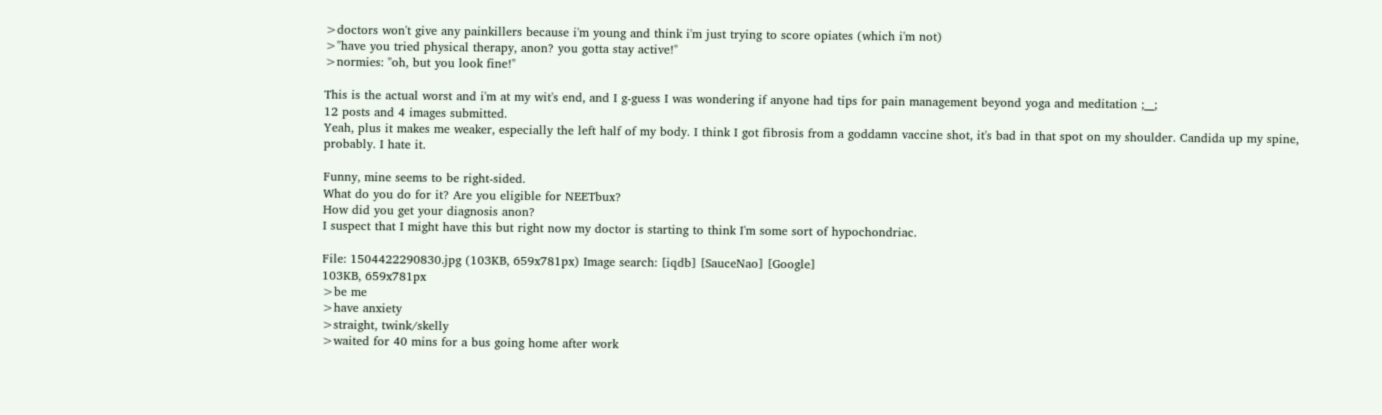>doctors won't give any painkillers because i'm young and think i'm just trying to score opiates (which i'm not)
>"have you tried physical therapy, anon? you gotta stay active!"
>normies: "oh, but you look fine!"

This is the actual worst and i'm at my wit's end, and I g-guess I was wondering if anyone had tips for pain management beyond yoga and meditation ;__;
12 posts and 4 images submitted.
Yeah, plus it makes me weaker, especially the left half of my body. I think I got fibrosis from a goddamn vaccine shot, it's bad in that spot on my shoulder. Candida up my spine, probably. I hate it.

Funny, mine seems to be right-sided.
What do you do for it? Are you eligible for NEETbux?
How did you get your diagnosis anon?
I suspect that I might have this but right now my doctor is starting to think I'm some sort of hypochondriac.

File: 1504422290830.jpg (103KB, 659x781px) Image search: [iqdb] [SauceNao] [Google]
103KB, 659x781px
>be me
>have anxiety
>straight, twink/skelly
>waited for 40 mins for a bus going home after work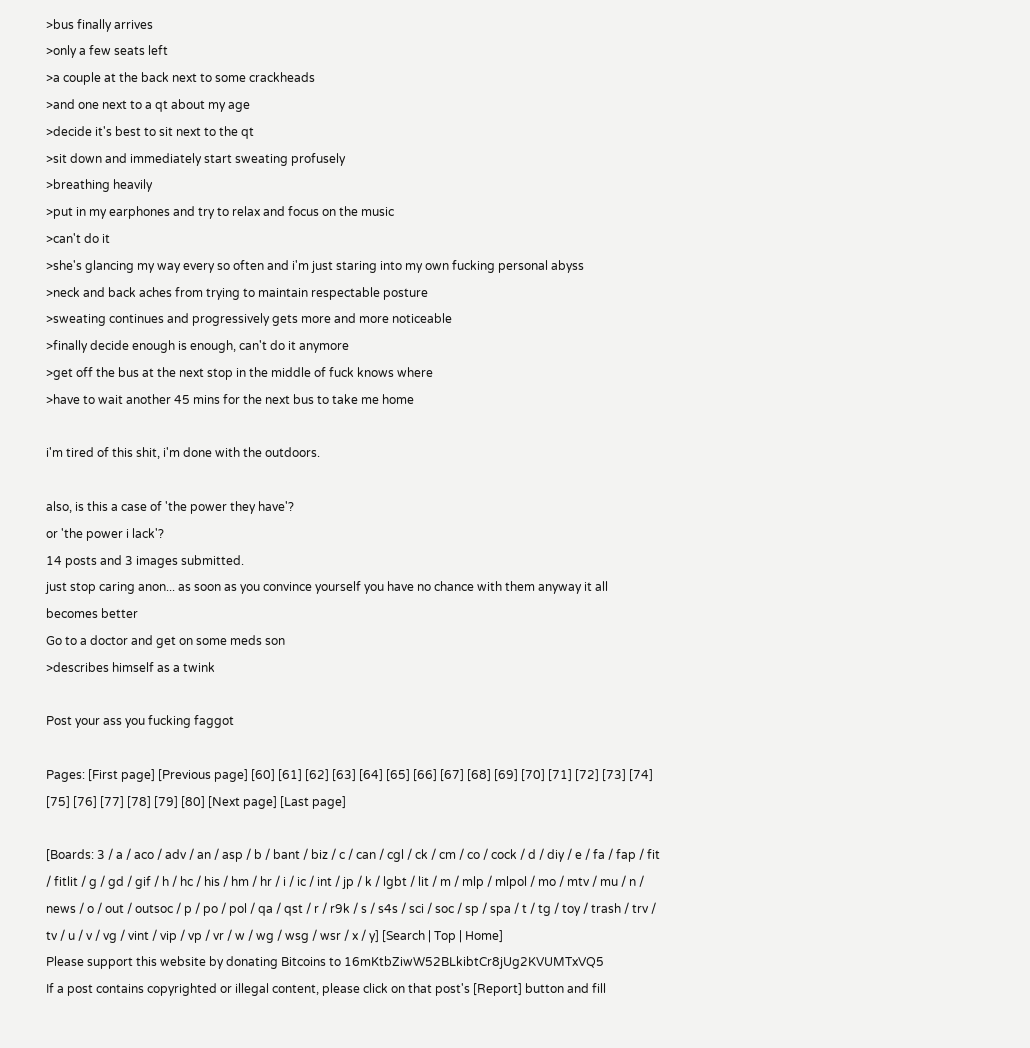>bus finally arrives
>only a few seats left
>a couple at the back next to some crackheads
>and one next to a qt about my age
>decide it's best to sit next to the qt
>sit down and immediately start sweating profusely
>breathing heavily
>put in my earphones and try to relax and focus on the music
>can't do it
>she's glancing my way every so often and i'm just staring into my own fucking personal abyss
>neck and back aches from trying to maintain respectable posture
>sweating continues and progressively gets more and more noticeable
>finally decide enough is enough, can't do it anymore
>get off the bus at the next stop in the middle of fuck knows where
>have to wait another 45 mins for the next bus to take me home

i'm tired of this shit, i'm done with the outdoors.

also, is this a case of 'the power they have'?
or 'the power i lack'?
14 posts and 3 images submitted.
just stop caring anon... as soon as you convince yourself you have no chance with them anyway it all becomes better
Go to a doctor and get on some meds son
>describes himself as a twink

Post your ass you fucking faggot

Pages: [First page] [Previous page] [60] [61] [62] [63] [64] [65] [66] [67] [68] [69] [70] [71] [72] [73] [74] [75] [76] [77] [78] [79] [80] [Next page] [Last page]

[Boards: 3 / a / aco / adv / an / asp / b / bant / biz / c / can / cgl / ck / cm / co / cock / d / diy / e / fa / fap / fit / fitlit / g / gd / gif / h / hc / his / hm / hr / i / ic / int / jp / k / lgbt / lit / m / mlp / mlpol / mo / mtv / mu / n / news / o / out / outsoc / p / po / pol / qa / qst / r / r9k / s / s4s / sci / soc / sp / spa / t / tg / toy / trash / trv / tv / u / v / vg / vint / vip / vp / vr / w / wg / wsg / wsr / x / y] [Search | Top | Home]
Please support this website by donating Bitcoins to 16mKtbZiwW52BLkibtCr8jUg2KVUMTxVQ5
If a post contains copyrighted or illegal content, please click on that post's [Report] button and fill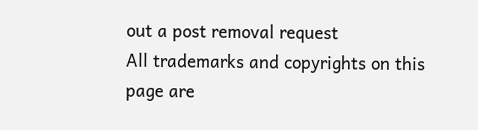out a post removal request
All trademarks and copyrights on this page are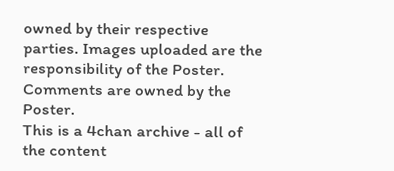owned by their respective parties. Images uploaded are the responsibility of the Poster. Comments are owned by the Poster.
This is a 4chan archive - all of the content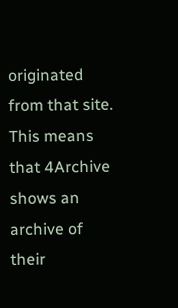originated from that site. This means that 4Archive shows an archive of their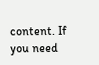content. If you need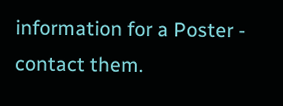information for a Poster - contact them.